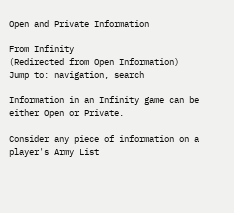Open and Private Information

From Infinity
(Redirected from Open Information)
Jump to: navigation, search

Information in an Infinity game can be either Open or Private.

Consider any piece of information on a player's Army List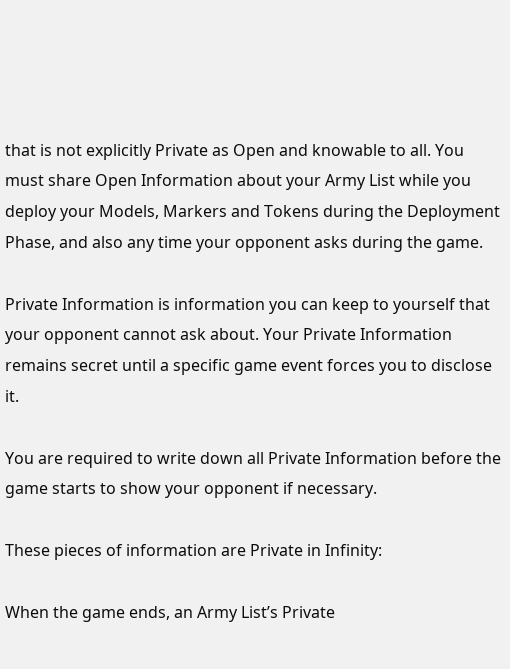that is not explicitly Private as Open and knowable to all. You must share Open Information about your Army List while you deploy your Models, Markers and Tokens during the Deployment Phase, and also any time your opponent asks during the game.

Private Information is information you can keep to yourself that your opponent cannot ask about. Your Private Information remains secret until a specific game event forces you to disclose it.

You are required to write down all Private Information before the game starts to show your opponent if necessary.

These pieces of information are Private in Infinity:

When the game ends, an Army List’s Private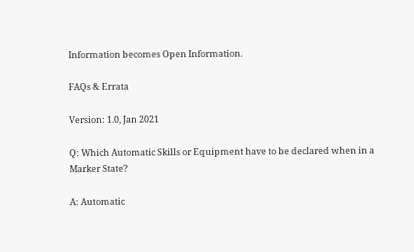Information becomes Open Information.

FAQs & Errata

Version: 1.0, Jan 2021

Q: Which Automatic Skills or Equipment have to be declared when in a Marker State?

A: Automatic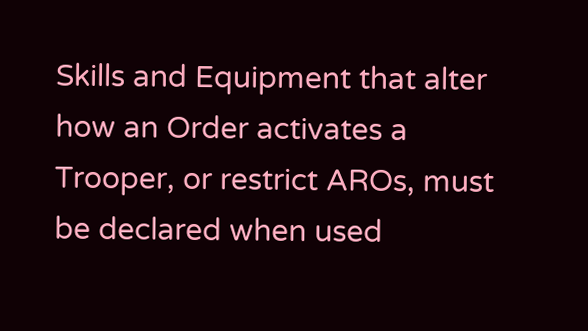Skills and Equipment that alter how an Order activates a Trooper, or restrict AROs, must be declared when used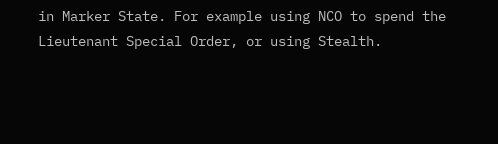in Marker State. For example using NCO to spend the Lieutenant Special Order, or using Stealth.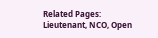Related Pages: Lieutenant, NCO, Open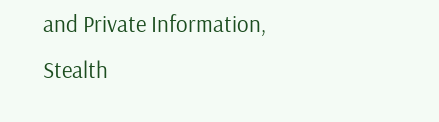and Private Information, Stealth